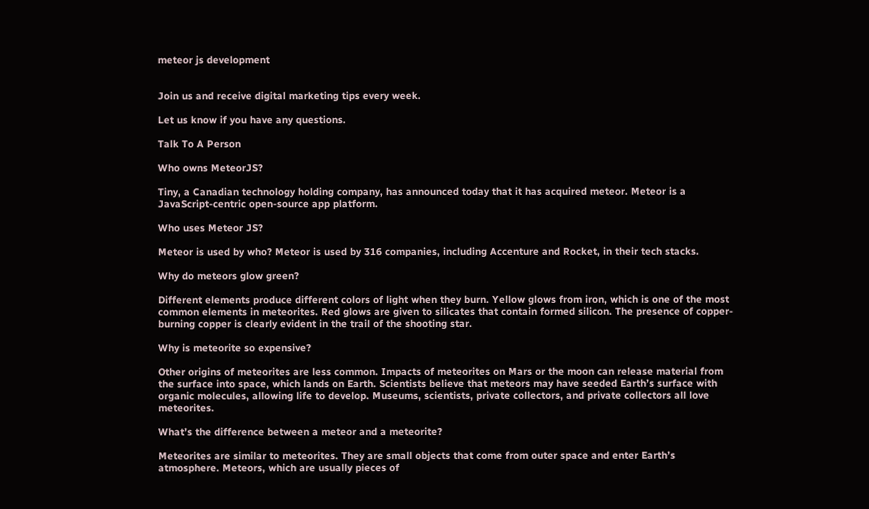meteor js development


Join us and receive digital marketing tips every week.

Let us know if you have any questions.

Talk To A Person

Who owns MeteorJS?

Tiny, a Canadian technology holding company, has announced today that it has acquired meteor. Meteor is a JavaScript-centric open-source app platform.

Who uses Meteor JS?

Meteor is used by who? Meteor is used by 316 companies, including Accenture and Rocket, in their tech stacks.

Why do meteors glow green?

Different elements produce different colors of light when they burn. Yellow glows from iron, which is one of the most common elements in meteorites. Red glows are given to silicates that contain formed silicon. The presence of copper-burning copper is clearly evident in the trail of the shooting star.

Why is meteorite so expensive?

Other origins of meteorites are less common. Impacts of meteorites on Mars or the moon can release material from the surface into space, which lands on Earth. Scientists believe that meteors may have seeded Earth’s surface with organic molecules, allowing life to develop. Museums, scientists, private collectors, and private collectors all love meteorites.

What’s the difference between a meteor and a meteorite?

Meteorites are similar to meteorites. They are small objects that come from outer space and enter Earth’s atmosphere. Meteors, which are usually pieces of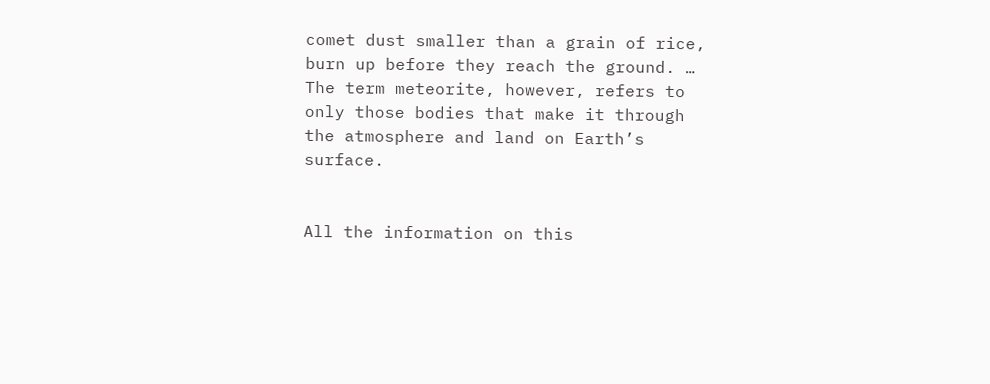comet dust smaller than a grain of rice, burn up before they reach the ground. … The term meteorite, however, refers to only those bodies that make it through the atmosphere and land on Earth’s surface.


All the information on this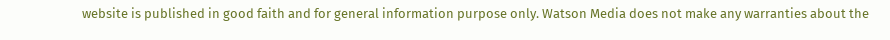website is published in good faith and for general information purpose only. Watson Media does not make any warranties about the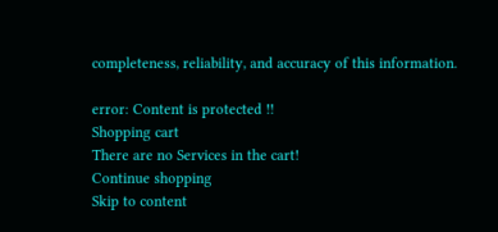completeness, reliability, and accuracy of this information.

error: Content is protected !!
Shopping cart
There are no Services in the cart!
Continue shopping
Skip to content